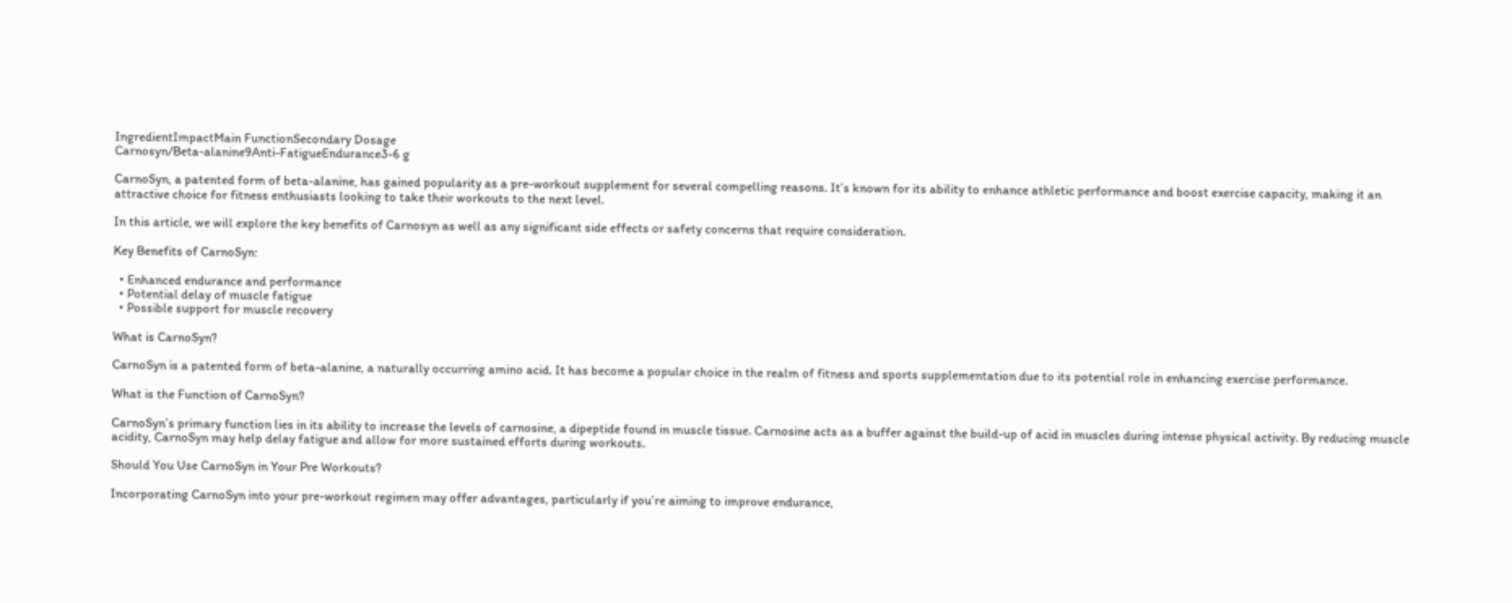IngredientImpactMain FunctionSecondary Dosage
Carnosyn/Beta-alanine9Anti-FatigueEndurance3-6 g

CarnoSyn, a patented form of beta-alanine, has gained popularity as a pre-workout supplement for several compelling reasons. It’s known for its ability to enhance athletic performance and boost exercise capacity, making it an attractive choice for fitness enthusiasts looking to take their workouts to the next level.

In this article, we will explore the key benefits of Carnosyn as well as any significant side effects or safety concerns that require consideration.

Key Benefits of CarnoSyn:

  • Enhanced endurance and performance
  • Potential delay of muscle fatigue
  • Possible support for muscle recovery

What is CarnoSyn?

CarnoSyn is a patented form of beta-alanine, a naturally occurring amino acid. It has become a popular choice in the realm of fitness and sports supplementation due to its potential role in enhancing exercise performance.

What is the Function of CarnoSyn?

CarnoSyn’s primary function lies in its ability to increase the levels of carnosine, a dipeptide found in muscle tissue. Carnosine acts as a buffer against the build-up of acid in muscles during intense physical activity. By reducing muscle acidity, CarnoSyn may help delay fatigue and allow for more sustained efforts during workouts.

Should You Use CarnoSyn in Your Pre Workouts?

Incorporating CarnoSyn into your pre-workout regimen may offer advantages, particularly if you’re aiming to improve endurance,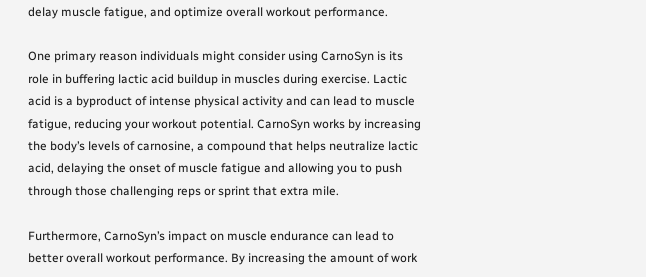delay muscle fatigue, and optimize overall workout performance.

One primary reason individuals might consider using CarnoSyn is its role in buffering lactic acid buildup in muscles during exercise. Lactic acid is a byproduct of intense physical activity and can lead to muscle fatigue, reducing your workout potential. CarnoSyn works by increasing the body’s levels of carnosine, a compound that helps neutralize lactic acid, delaying the onset of muscle fatigue and allowing you to push through those challenging reps or sprint that extra mile.

Furthermore, CarnoSyn’s impact on muscle endurance can lead to better overall workout performance. By increasing the amount of work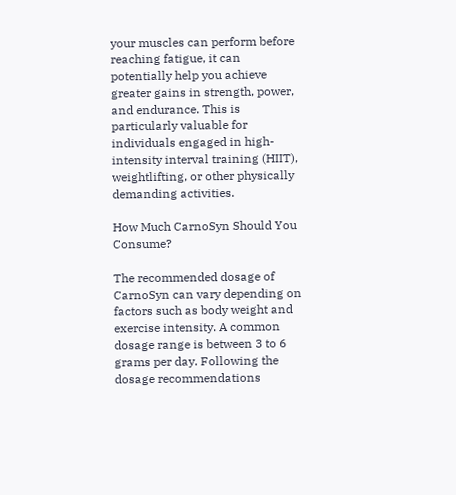your muscles can perform before reaching fatigue, it can potentially help you achieve greater gains in strength, power, and endurance. This is particularly valuable for individuals engaged in high-intensity interval training (HIIT), weightlifting, or other physically demanding activities.

How Much CarnoSyn Should You Consume?

The recommended dosage of CarnoSyn can vary depending on factors such as body weight and exercise intensity. A common dosage range is between 3 to 6 grams per day. Following the dosage recommendations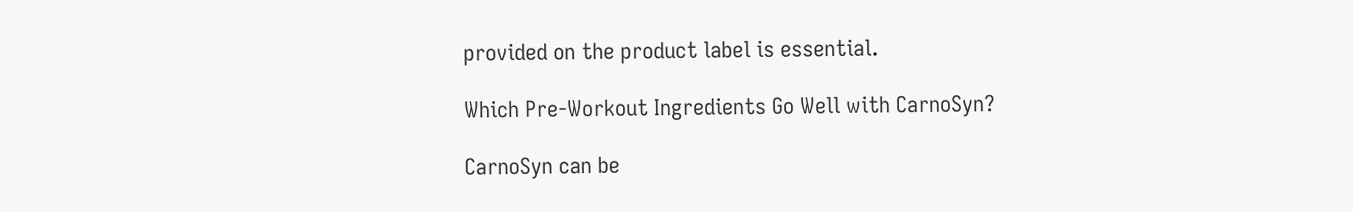provided on the product label is essential.

Which Pre-Workout Ingredients Go Well with CarnoSyn?

CarnoSyn can be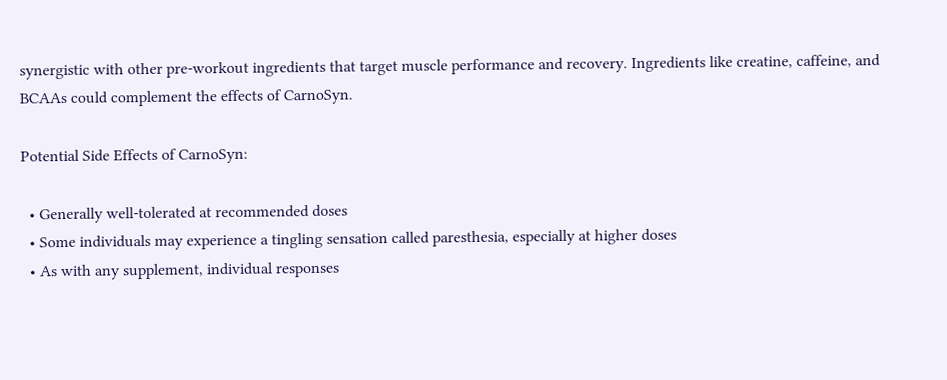synergistic with other pre-workout ingredients that target muscle performance and recovery. Ingredients like creatine, caffeine, and BCAAs could complement the effects of CarnoSyn.

Potential Side Effects of CarnoSyn:

  • Generally well-tolerated at recommended doses
  • Some individuals may experience a tingling sensation called paresthesia, especially at higher doses
  • As with any supplement, individual responses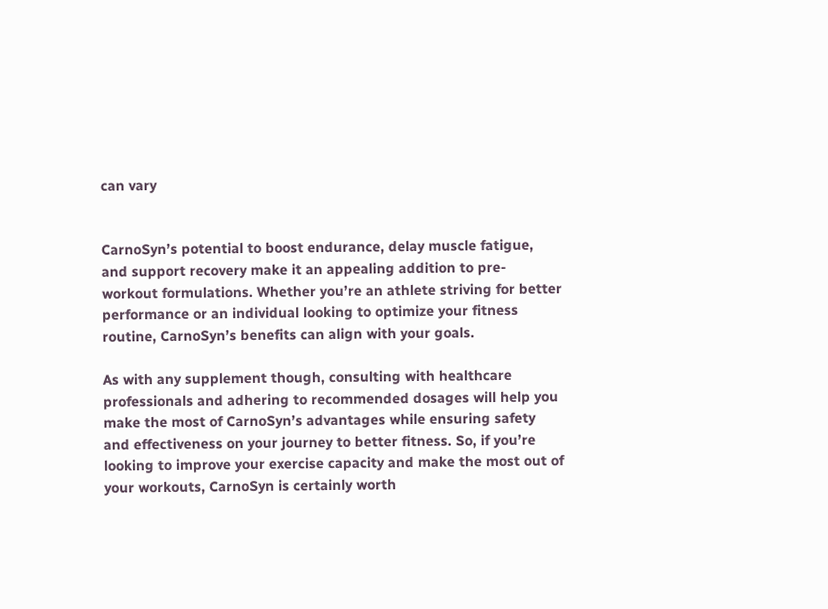can vary


CarnoSyn’s potential to boost endurance, delay muscle fatigue, and support recovery make it an appealing addition to pre-workout formulations. Whether you’re an athlete striving for better performance or an individual looking to optimize your fitness routine, CarnoSyn’s benefits can align with your goals.

As with any supplement though, consulting with healthcare professionals and adhering to recommended dosages will help you make the most of CarnoSyn’s advantages while ensuring safety and effectiveness on your journey to better fitness. So, if you’re looking to improve your exercise capacity and make the most out of your workouts, CarnoSyn is certainly worth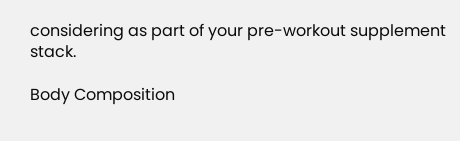considering as part of your pre-workout supplement stack.

Body Composition